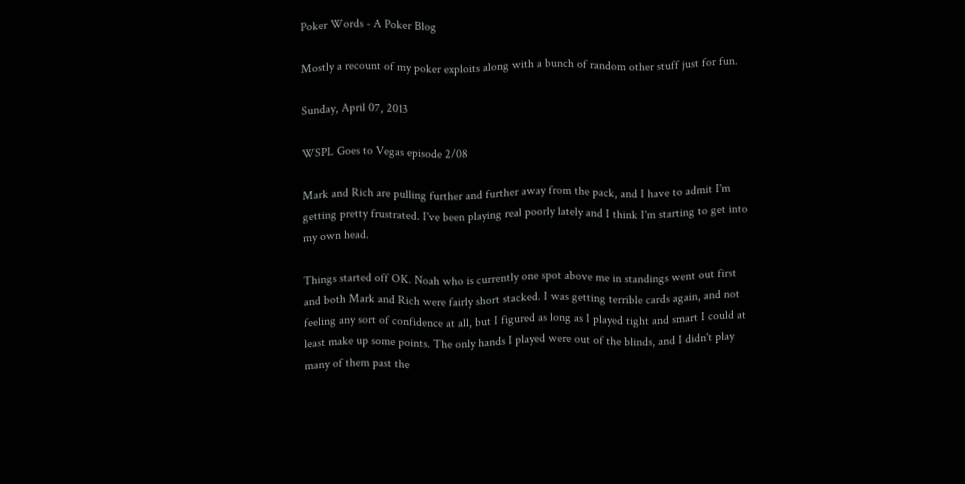Poker Words - A Poker Blog

Mostly a recount of my poker exploits along with a bunch of random other stuff just for fun.

Sunday, April 07, 2013

WSPL Goes to Vegas episode 2/08

Mark and Rich are pulling further and further away from the pack, and I have to admit I'm getting pretty frustrated. I've been playing real poorly lately and I think I'm starting to get into my own head.

Things started off OK. Noah who is currently one spot above me in standings went out first and both Mark and Rich were fairly short stacked. I was getting terrible cards again, and not feeling any sort of confidence at all, but I figured as long as I played tight and smart I could at least make up some points. The only hands I played were out of the blinds, and I didn't play many of them past the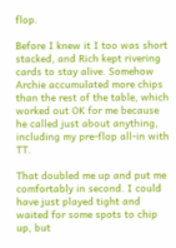flop.

Before I knew it I too was short stacked, and Rich kept rivering cards to stay alive. Somehow Archie accumulated more chips than the rest of the table, which worked out OK for me because he called just about anything, including my pre-flop all-in with TT.

That doubled me up and put me comfortably in second. I could have just played tight and waited for some spots to chip up, but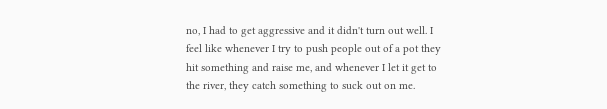no, I had to get aggressive and it didn't turn out well. I feel like whenever I try to push people out of a pot they hit something and raise me, and whenever I let it get to the river, they catch something to suck out on me.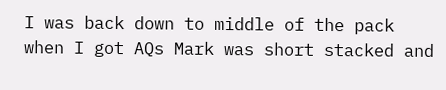I was back down to middle of the pack when I got AQs Mark was short stacked and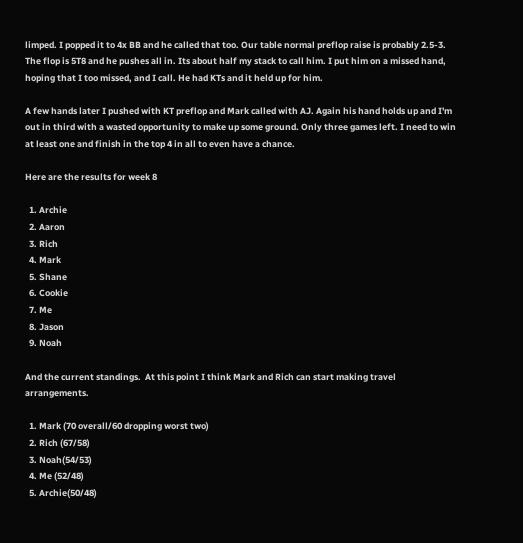limped. I popped it to 4x BB and he called that too. Our table normal preflop raise is probably 2.5-3. The flop is 5T8 and he pushes all in. Its about half my stack to call him. I put him on a missed hand, hoping that I too missed, and I call. He had KTs and it held up for him.

A few hands later I pushed with KT preflop and Mark called with AJ. Again his hand holds up and I'm out in third with a wasted opportunity to make up some ground. Only three games left. I need to win at least one and finish in the top 4 in all to even have a chance.

Here are the results for week 8

  1. Archie
  2. Aaron
  3. Rich
  4. Mark
  5. Shane
  6. Cookie
  7. Me
  8. Jason
  9. Noah

And the current standings.  At this point I think Mark and Rich can start making travel arrangements.

  1. Mark (70 overall/60 dropping worst two)
  2. Rich (67/58)
  3. Noah(54/53)
  4. Me (52/48)
  5. Archie(50/48)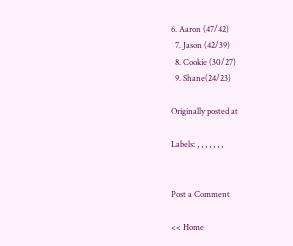6. Aaron (47/42)
  7. Jason (42/39)
  8. Cookie (30/27)
  9. Shane(24/23)

Originally posted at

Labels: , , , , , , ,


Post a Comment

<< Home